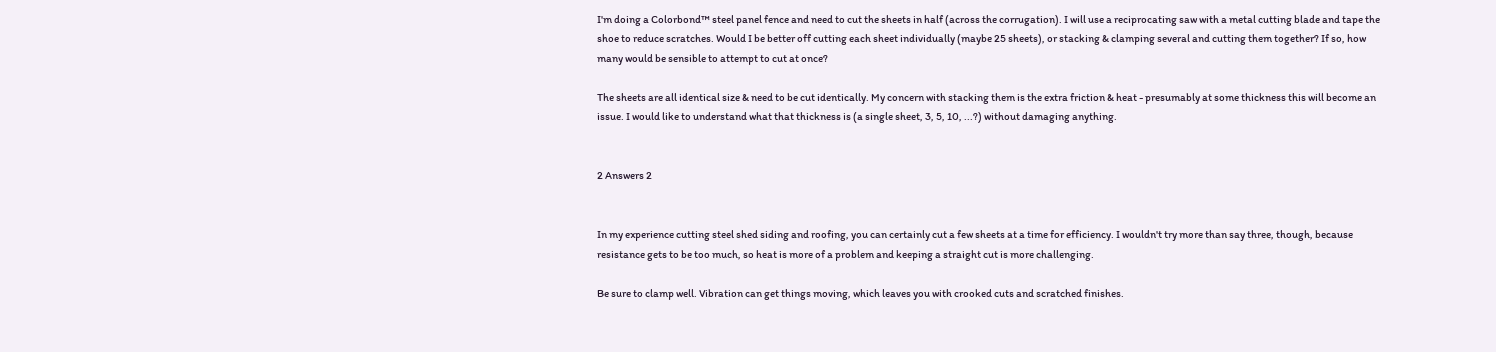I'm doing a Colorbond™ steel panel fence and need to cut the sheets in half (across the corrugation). I will use a reciprocating saw with a metal cutting blade and tape the shoe to reduce scratches. Would I be better off cutting each sheet individually (maybe 25 sheets), or stacking & clamping several and cutting them together? If so, how many would be sensible to attempt to cut at once?

The sheets are all identical size & need to be cut identically. My concern with stacking them is the extra friction & heat - presumably at some thickness this will become an issue. I would like to understand what that thickness is (a single sheet, 3, 5, 10, ...?) without damaging anything.


2 Answers 2


In my experience cutting steel shed siding and roofing, you can certainly cut a few sheets at a time for efficiency. I wouldn't try more than say three, though, because resistance gets to be too much, so heat is more of a problem and keeping a straight cut is more challenging.

Be sure to clamp well. Vibration can get things moving, which leaves you with crooked cuts and scratched finishes.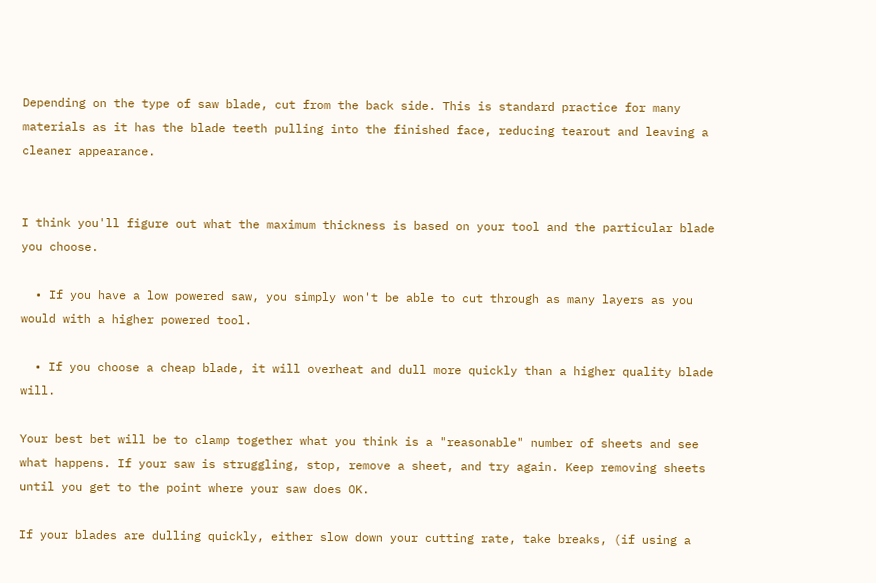Depending on the type of saw blade, cut from the back side. This is standard practice for many materials as it has the blade teeth pulling into the finished face, reducing tearout and leaving a cleaner appearance.


I think you'll figure out what the maximum thickness is based on your tool and the particular blade you choose.

  • If you have a low powered saw, you simply won't be able to cut through as many layers as you would with a higher powered tool.

  • If you choose a cheap blade, it will overheat and dull more quickly than a higher quality blade will.

Your best bet will be to clamp together what you think is a "reasonable" number of sheets and see what happens. If your saw is struggling, stop, remove a sheet, and try again. Keep removing sheets until you get to the point where your saw does OK.

If your blades are dulling quickly, either slow down your cutting rate, take breaks, (if using a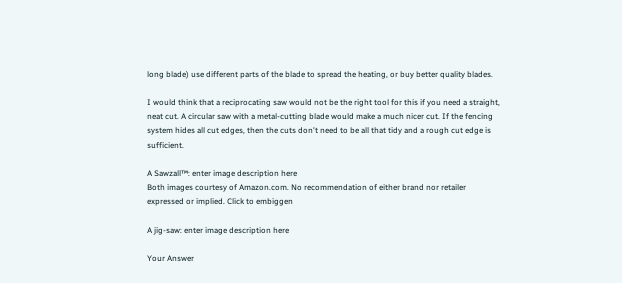long blade) use different parts of the blade to spread the heating, or buy better quality blades.

I would think that a reciprocating saw would not be the right tool for this if you need a straight, neat cut. A circular saw with a metal-cutting blade would make a much nicer cut. If the fencing system hides all cut edges, then the cuts don't need to be all that tidy and a rough cut edge is sufficient.

A Sawzall™: enter image description here
Both images courtesy of Amazon.com. No recommendation of either brand nor retailer expressed or implied. Click to embiggen

A jig-saw: enter image description here

Your Answer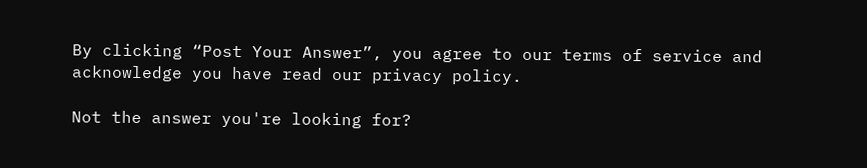By clicking “Post Your Answer”, you agree to our terms of service and acknowledge you have read our privacy policy.

Not the answer you're looking for?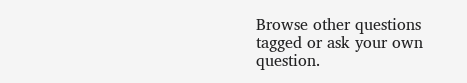Browse other questions tagged or ask your own question.